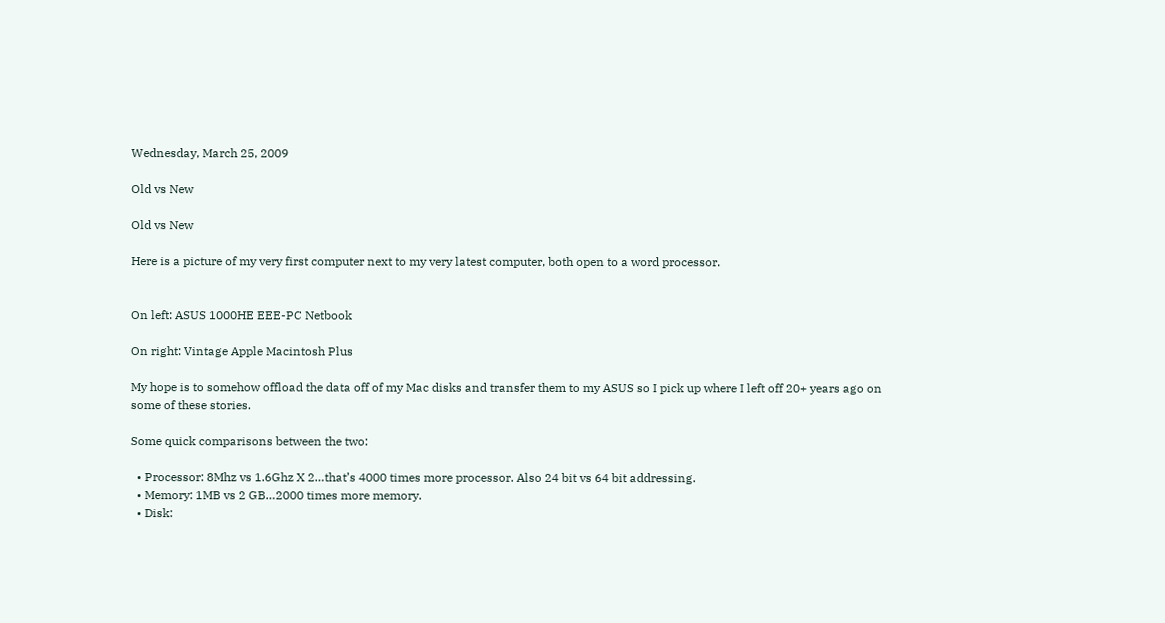Wednesday, March 25, 2009

Old vs New

Old vs New

Here is a picture of my very first computer next to my very latest computer, both open to a word processor.


On left: ASUS 1000HE EEE-PC Netbook

On right: Vintage Apple Macintosh Plus

My hope is to somehow offload the data off of my Mac disks and transfer them to my ASUS so I pick up where I left off 20+ years ago on some of these stories.

Some quick comparisons between the two:

  • Processor: 8Mhz vs 1.6Ghz X 2…that’s 4000 times more processor. Also 24 bit vs 64 bit addressing.
  • Memory: 1MB vs 2 GB…2000 times more memory.
  • Disk: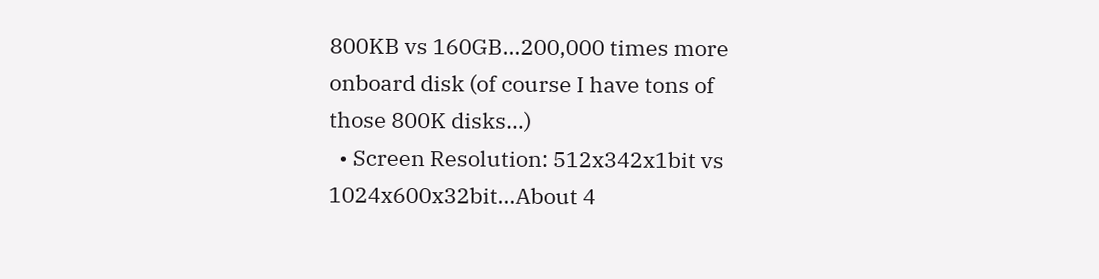800KB vs 160GB…200,000 times more onboard disk (of course I have tons of those 800K disks…)
  • Screen Resolution: 512x342x1bit vs 1024x600x32bit…About 4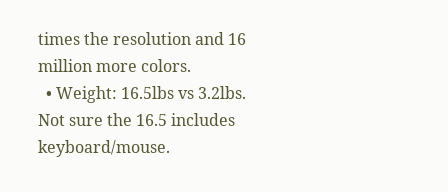times the resolution and 16 million more colors.
  • Weight: 16.5lbs vs 3.2lbs. Not sure the 16.5 includes keyboard/mouse.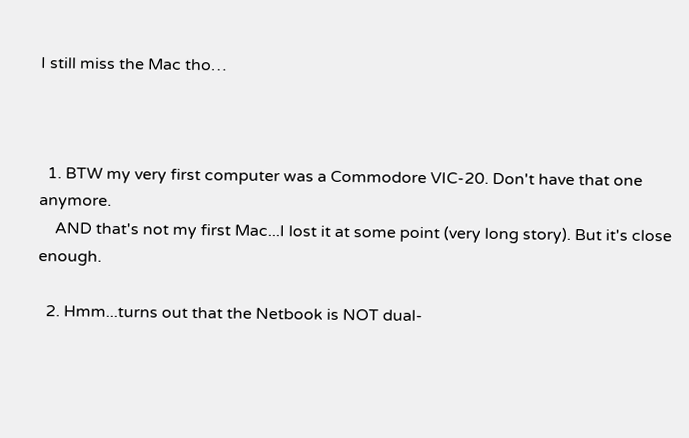I still miss the Mac tho…



  1. BTW my very first computer was a Commodore VIC-20. Don't have that one anymore.
    AND that's not my first Mac...I lost it at some point (very long story). But it's close enough.

  2. Hmm...turns out that the Netbook is NOT dual-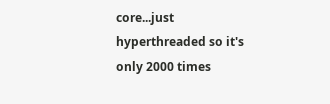core...just hyperthreaded so it's only 2000 times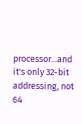processor...and it's only 32-bit addressing, not 64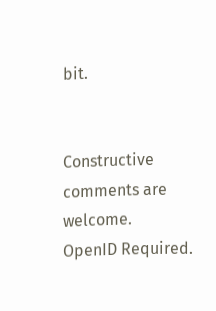bit.


Constructive comments are welcome.
OpenID Required.